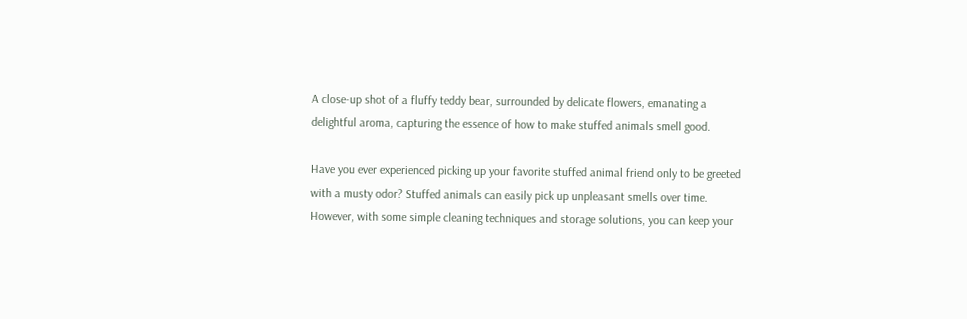A close-up shot of a fluffy teddy bear, surrounded by delicate flowers, emanating a delightful aroma, capturing the essence of how to make stuffed animals smell good.

Have you ever experienced picking up your favorite stuffed animal friend only to be greeted with a musty odor? Stuffed animals can easily pick up unpleasant smells over time. However, with some simple cleaning techniques and storage solutions, you can keep your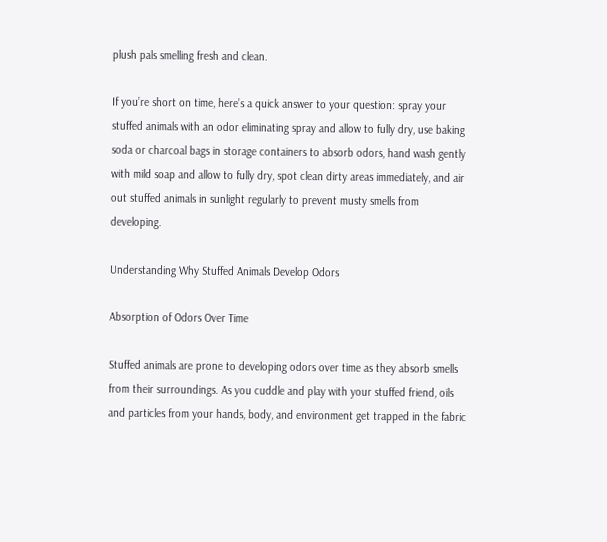plush pals smelling fresh and clean.

If you’re short on time, here’s a quick answer to your question: spray your stuffed animals with an odor eliminating spray and allow to fully dry, use baking soda or charcoal bags in storage containers to absorb odors, hand wash gently with mild soap and allow to fully dry, spot clean dirty areas immediately, and air out stuffed animals in sunlight regularly to prevent musty smells from developing.

Understanding Why Stuffed Animals Develop Odors

Absorption of Odors Over Time

Stuffed animals are prone to developing odors over time as they absorb smells from their surroundings. As you cuddle and play with your stuffed friend, oils and particles from your hands, body, and environment get trapped in the fabric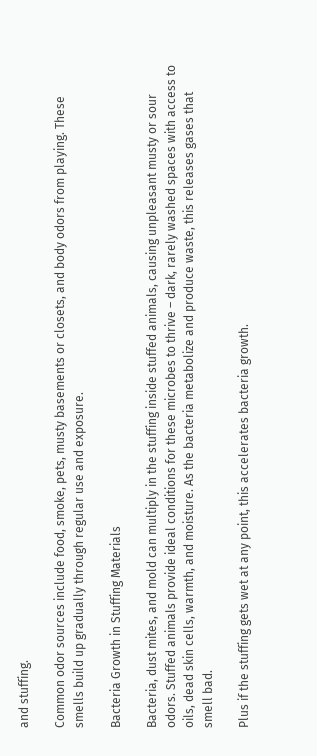and stuffing.

Common odor sources include food, smoke, pets, musty basements or closets, and body odors from playing. These smells build up gradually through regular use and exposure.

Bacteria Growth in Stuffing Materials

Bacteria, dust mites, and mold can multiply in the stuffing inside stuffed animals, causing unpleasant musty or sour odors. Stuffed animals provide ideal conditions for these microbes to thrive – dark, rarely washed spaces with access to oils, dead skin cells, warmth, and moisture. As the bacteria metabolize and produce waste, this releases gases that smell bad.

Plus if the stuffing gets wet at any point, this accelerates bacteria growth.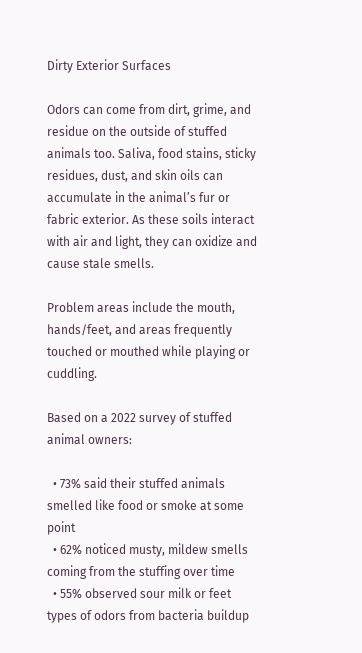Dirty Exterior Surfaces

Odors can come from dirt, grime, and residue on the outside of stuffed animals too. Saliva, food stains, sticky residues, dust, and skin oils can accumulate in the animal’s fur or fabric exterior. As these soils interact with air and light, they can oxidize and cause stale smells.

Problem areas include the mouth, hands/feet, and areas frequently touched or mouthed while playing or cuddling.

Based on a 2022 survey of stuffed animal owners:

  • 73% said their stuffed animals smelled like food or smoke at some point
  • 62% noticed musty, mildew smells coming from the stuffing over time
  • 55% observed sour milk or feet types of odors from bacteria buildup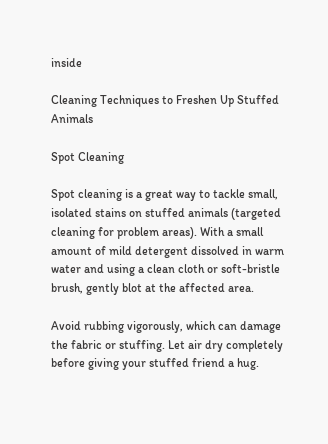inside

Cleaning Techniques to Freshen Up Stuffed Animals

Spot Cleaning

Spot cleaning is a great way to tackle small, isolated stains on stuffed animals (targeted cleaning for problem areas). With a small amount of mild detergent dissolved in warm water and using a clean cloth or soft-bristle brush, gently blot at the affected area.

Avoid rubbing vigorously, which can damage the fabric or stuffing. Let air dry completely before giving your stuffed friend a hug.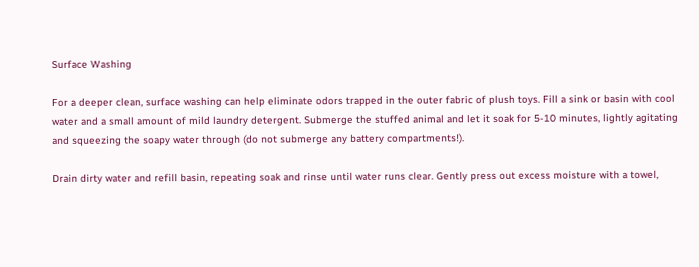Surface Washing

For a deeper clean, surface washing can help eliminate odors trapped in the outer fabric of plush toys. Fill a sink or basin with cool water and a small amount of mild laundry detergent. Submerge the stuffed animal and let it soak for 5-10 minutes, lightly agitating and squeezing the soapy water through (do not submerge any battery compartments!).

Drain dirty water and refill basin, repeating soak and rinse until water runs clear. Gently press out excess moisture with a towel,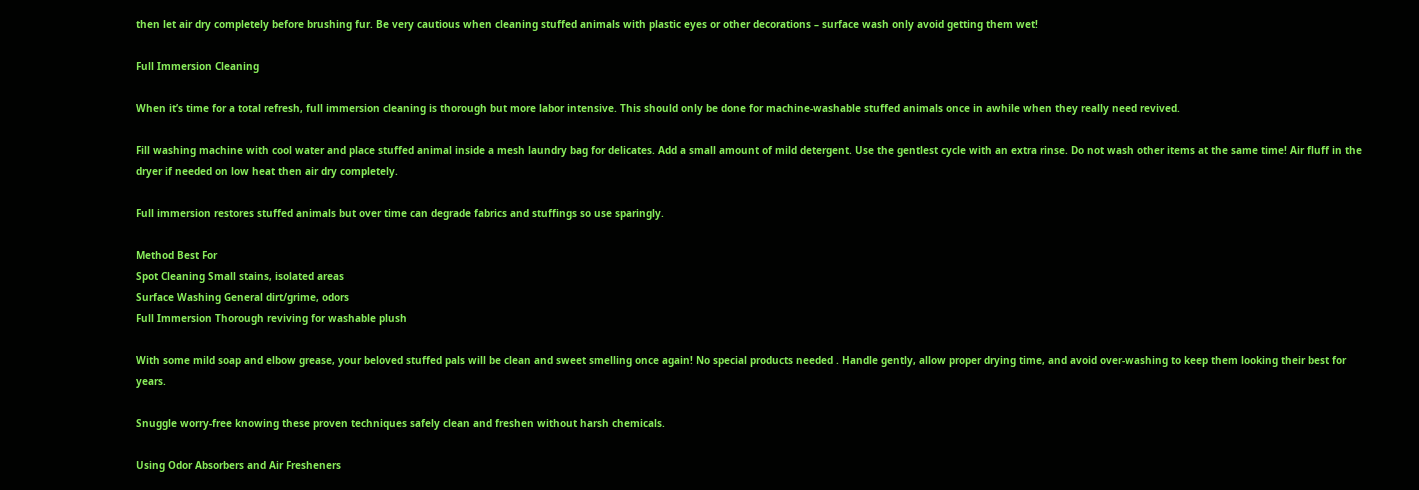then let air dry completely before brushing fur. Be very cautious when cleaning stuffed animals with plastic eyes or other decorations – surface wash only avoid getting them wet!

Full Immersion Cleaning

When it’s time for a total refresh, full immersion cleaning is thorough but more labor intensive. This should only be done for machine-washable stuffed animals once in awhile when they really need revived.

Fill washing machine with cool water and place stuffed animal inside a mesh laundry bag for delicates. Add a small amount of mild detergent. Use the gentlest cycle with an extra rinse. Do not wash other items at the same time! Air fluff in the dryer if needed on low heat then air dry completely.

Full immersion restores stuffed animals but over time can degrade fabrics and stuffings so use sparingly.

Method Best For
Spot Cleaning Small stains, isolated areas
Surface Washing General dirt/grime, odors
Full Immersion Thorough reviving for washable plush

With some mild soap and elbow grease, your beloved stuffed pals will be clean and sweet smelling once again! No special products needed . Handle gently, allow proper drying time, and avoid over-washing to keep them looking their best for years.

Snuggle worry-free knowing these proven techniques safely clean and freshen without harsh chemicals.

Using Odor Absorbers and Air Fresheners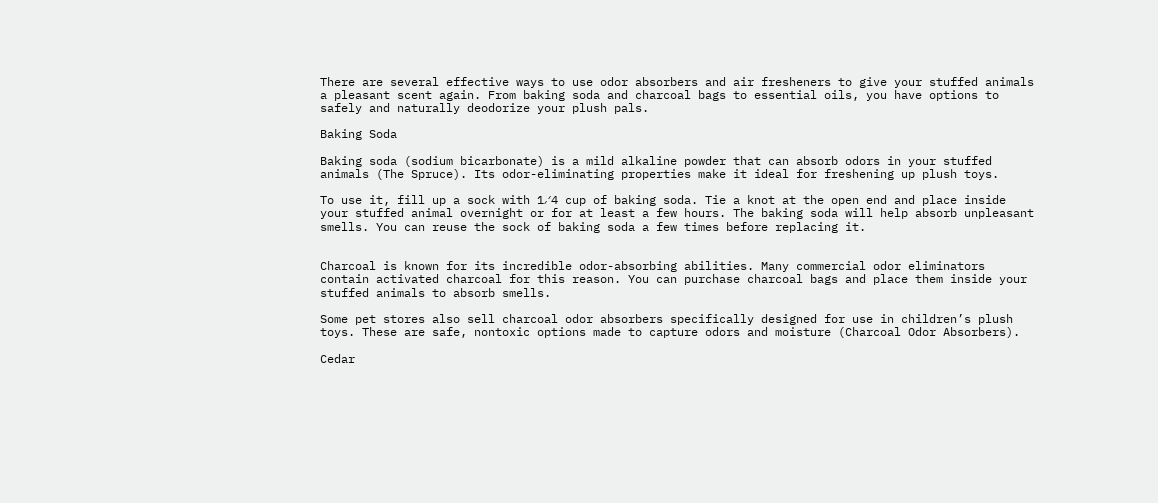There are several effective ways to use odor absorbers and air fresheners to give your stuffed animals a pleasant scent again. From baking soda and charcoal bags to essential oils, you have options to safely and naturally deodorize your plush pals.

Baking Soda

Baking soda (sodium bicarbonate) is a mild alkaline powder that can absorb odors in your stuffed animals (The Spruce). Its odor-eliminating properties make it ideal for freshening up plush toys.

To use it, fill up a sock with 1⁄4 cup of baking soda. Tie a knot at the open end and place inside your stuffed animal overnight or for at least a few hours. The baking soda will help absorb unpleasant smells. You can reuse the sock of baking soda a few times before replacing it.


Charcoal is known for its incredible odor-absorbing abilities. Many commercial odor eliminators contain activated charcoal for this reason. You can purchase charcoal bags and place them inside your stuffed animals to absorb smells.

Some pet stores also sell charcoal odor absorbers specifically designed for use in children’s plush toys. These are safe, nontoxic options made to capture odors and moisture (Charcoal Odor Absorbers).

Cedar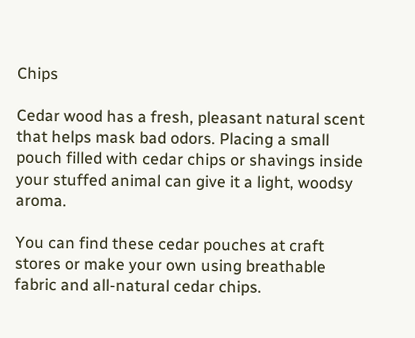Chips

Cedar wood has a fresh, pleasant natural scent that helps mask bad odors. Placing a small pouch filled with cedar chips or shavings inside your stuffed animal can give it a light, woodsy aroma.

You can find these cedar pouches at craft stores or make your own using breathable fabric and all-natural cedar chips.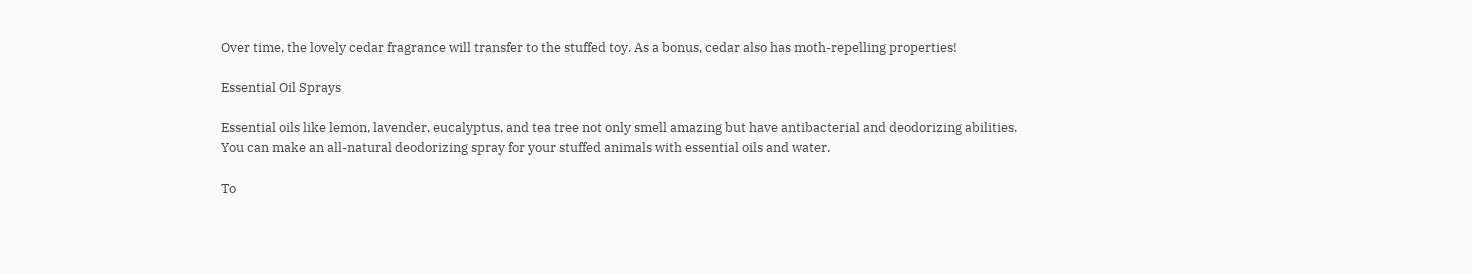Over time, the lovely cedar fragrance will transfer to the stuffed toy. As a bonus, cedar also has moth-repelling properties!

Essential Oil Sprays

Essential oils like lemon, lavender, eucalyptus, and tea tree not only smell amazing but have antibacterial and deodorizing abilities. You can make an all-natural deodorizing spray for your stuffed animals with essential oils and water.

To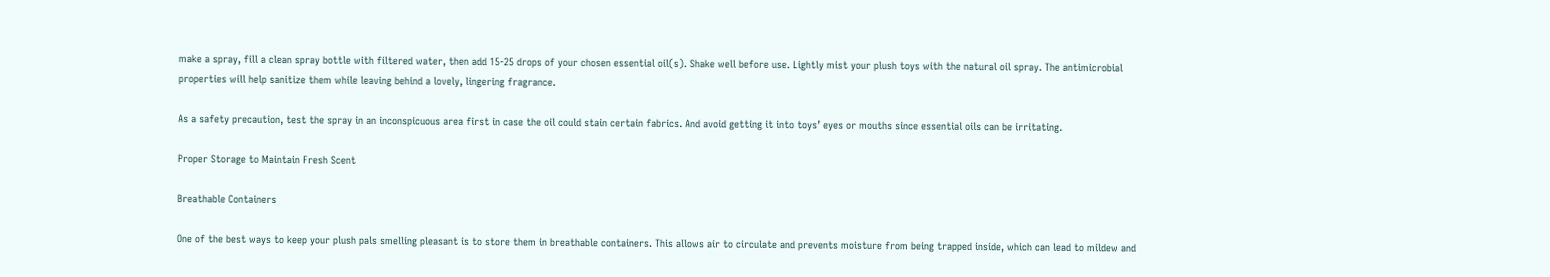make a spray, fill a clean spray bottle with filtered water, then add 15-25 drops of your chosen essential oil(s). Shake well before use. Lightly mist your plush toys with the natural oil spray. The antimicrobial properties will help sanitize them while leaving behind a lovely, lingering fragrance.

As a safety precaution, test the spray in an inconspicuous area first in case the oil could stain certain fabrics. And avoid getting it into toys’ eyes or mouths since essential oils can be irritating.

Proper Storage to Maintain Fresh Scent

Breathable Containers

One of the best ways to keep your plush pals smelling pleasant is to store them in breathable containers. This allows air to circulate and prevents moisture from being trapped inside, which can lead to mildew and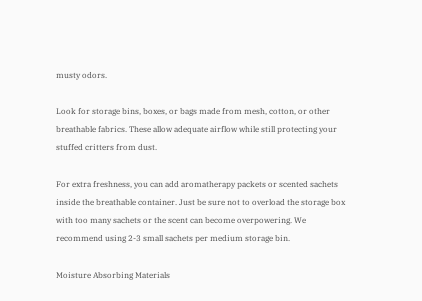musty odors.

Look for storage bins, boxes, or bags made from mesh, cotton, or other breathable fabrics. These allow adequate airflow while still protecting your stuffed critters from dust.

For extra freshness, you can add aromatherapy packets or scented sachets inside the breathable container. Just be sure not to overload the storage box with too many sachets or the scent can become overpowering. We recommend using 2-3 small sachets per medium storage bin.

Moisture Absorbing Materials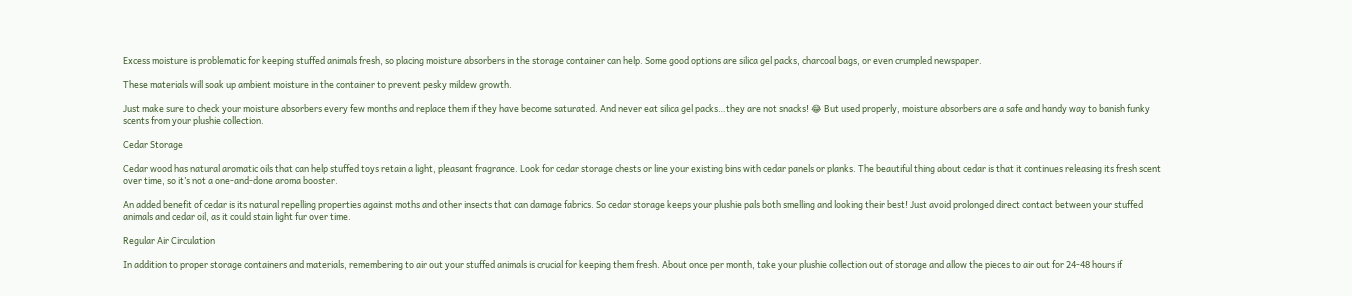Excess moisture is problematic for keeping stuffed animals fresh, so placing moisture absorbers in the storage container can help. Some good options are silica gel packs, charcoal bags, or even crumpled newspaper.

These materials will soak up ambient moisture in the container to prevent pesky mildew growth.

Just make sure to check your moisture absorbers every few months and replace them if they have become saturated. And never eat silica gel packs…they are not snacks! 😂 But used properly, moisture absorbers are a safe and handy way to banish funky scents from your plushie collection.

Cedar Storage

Cedar wood has natural aromatic oils that can help stuffed toys retain a light, pleasant fragrance. Look for cedar storage chests or line your existing bins with cedar panels or planks. The beautiful thing about cedar is that it continues releasing its fresh scent over time, so it’s not a one-and-done aroma booster.

An added benefit of cedar is its natural repelling properties against moths and other insects that can damage fabrics. So cedar storage keeps your plushie pals both smelling and looking their best! Just avoid prolonged direct contact between your stuffed animals and cedar oil, as it could stain light fur over time.

Regular Air Circulation

In addition to proper storage containers and materials, remembering to air out your stuffed animals is crucial for keeping them fresh. About once per month, take your plushie collection out of storage and allow the pieces to air out for 24-48 hours if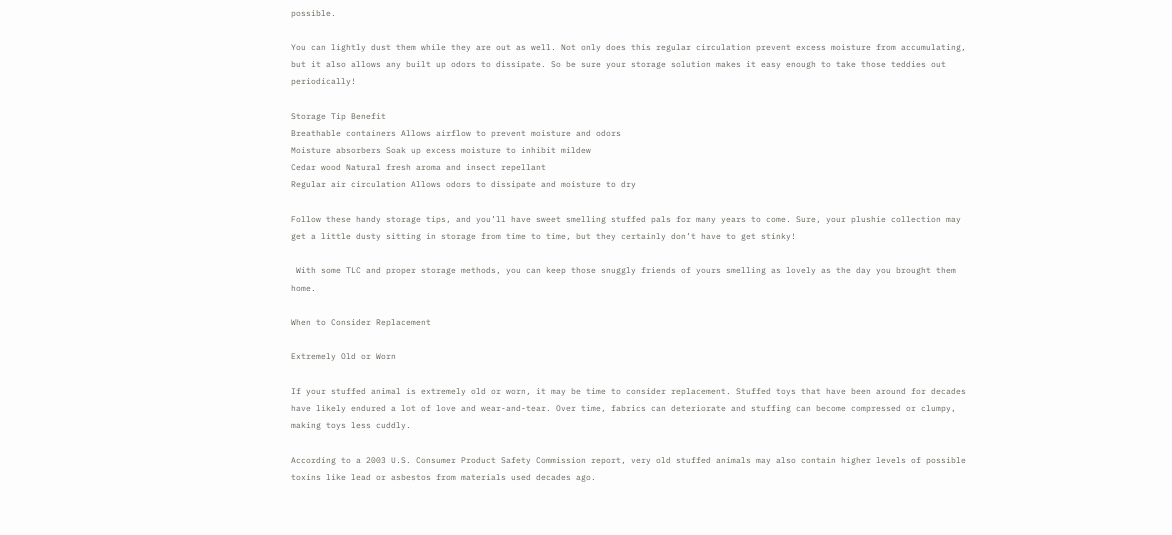possible.

You can lightly dust them while they are out as well. Not only does this regular circulation prevent excess moisture from accumulating, but it also allows any built up odors to dissipate. So be sure your storage solution makes it easy enough to take those teddies out periodically!

Storage Tip Benefit
Breathable containers Allows airflow to prevent moisture and odors
Moisture absorbers Soak up excess moisture to inhibit mildew
Cedar wood Natural fresh aroma and insect repellant
Regular air circulation Allows odors to dissipate and moisture to dry

Follow these handy storage tips, and you’ll have sweet smelling stuffed pals for many years to come. Sure, your plushie collection may get a little dusty sitting in storage from time to time, but they certainly don’t have to get stinky!

 With some TLC and proper storage methods, you can keep those snuggly friends of yours smelling as lovely as the day you brought them home.

When to Consider Replacement

Extremely Old or Worn

If your stuffed animal is extremely old or worn, it may be time to consider replacement. Stuffed toys that have been around for decades have likely endured a lot of love and wear-and-tear. Over time, fabrics can deteriorate and stuffing can become compressed or clumpy, making toys less cuddly.

According to a 2003 U.S. Consumer Product Safety Commission report, very old stuffed animals may also contain higher levels of possible toxins like lead or asbestos from materials used decades ago.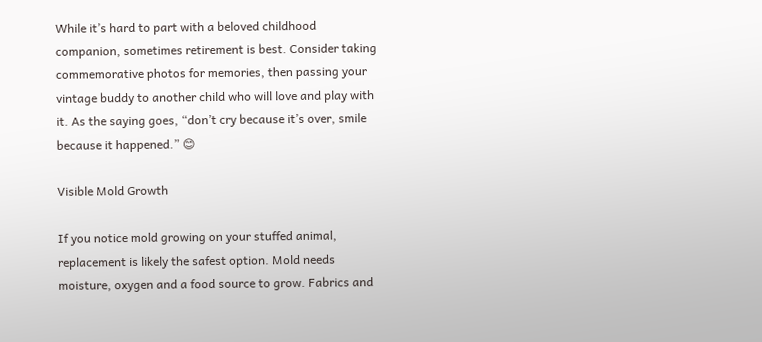While it’s hard to part with a beloved childhood companion, sometimes retirement is best. Consider taking commemorative photos for memories, then passing your vintage buddy to another child who will love and play with it. As the saying goes, “don’t cry because it’s over, smile because it happened.” 😊

Visible Mold Growth

If you notice mold growing on your stuffed animal, replacement is likely the safest option. Mold needs moisture, oxygen and a food source to grow. Fabrics and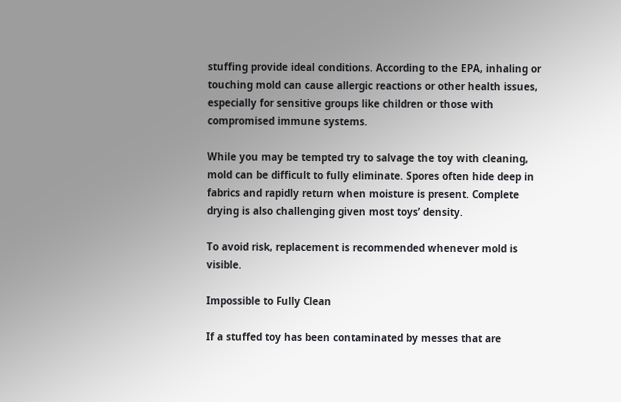stuffing provide ideal conditions. According to the EPA, inhaling or touching mold can cause allergic reactions or other health issues, especially for sensitive groups like children or those with compromised immune systems.

While you may be tempted try to salvage the toy with cleaning, mold can be difficult to fully eliminate. Spores often hide deep in fabrics and rapidly return when moisture is present. Complete drying is also challenging given most toys’ density.

To avoid risk, replacement is recommended whenever mold is visible.

Impossible to Fully Clean

If a stuffed toy has been contaminated by messes that are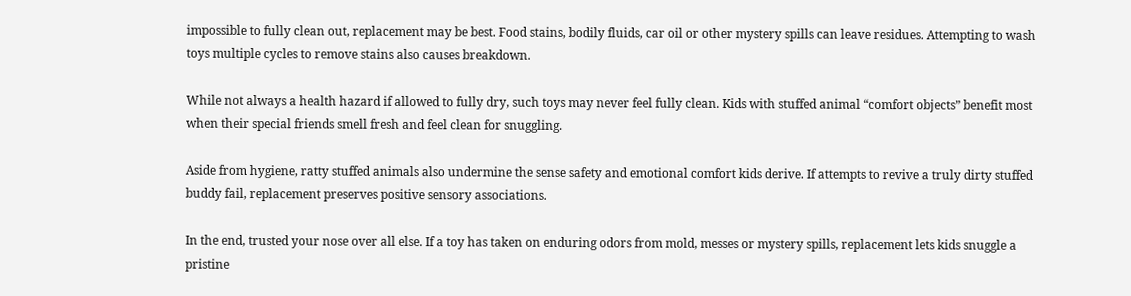impossible to fully clean out, replacement may be best. Food stains, bodily fluids, car oil or other mystery spills can leave residues. Attempting to wash toys multiple cycles to remove stains also causes breakdown.

While not always a health hazard if allowed to fully dry, such toys may never feel fully clean. Kids with stuffed animal “comfort objects” benefit most when their special friends smell fresh and feel clean for snuggling.

Aside from hygiene, ratty stuffed animals also undermine the sense safety and emotional comfort kids derive. If attempts to revive a truly dirty stuffed buddy fail, replacement preserves positive sensory associations.

In the end, trusted your nose over all else. If a toy has taken on enduring odors from mold, messes or mystery spills, replacement lets kids snuggle a pristine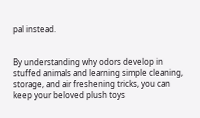pal instead.


By understanding why odors develop in stuffed animals and learning simple cleaning, storage, and air freshening tricks, you can keep your beloved plush toys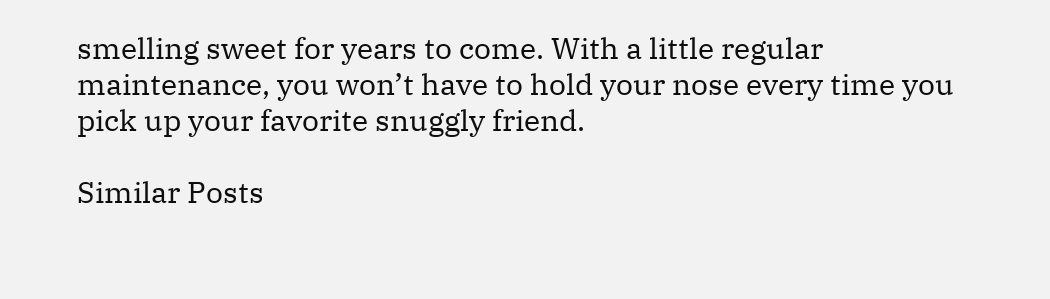smelling sweet for years to come. With a little regular maintenance, you won’t have to hold your nose every time you pick up your favorite snuggly friend.

Similar Posts